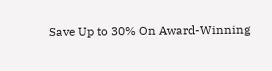Save Up to 30% On Award-Winning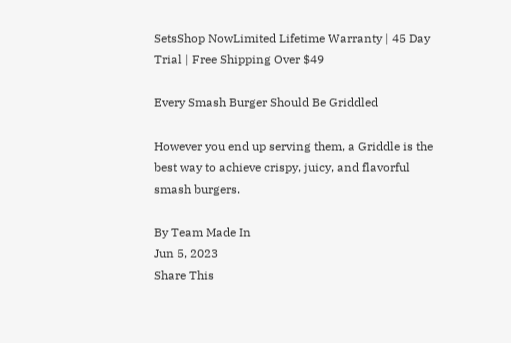SetsShop NowLimited Lifetime Warranty | 45 Day Trial | Free Shipping Over $49

Every Smash Burger Should Be Griddled

However you end up serving them, a Griddle is the best way to achieve crispy, juicy, and flavorful smash burgers.

By Team Made In
Jun 5, 2023
Share This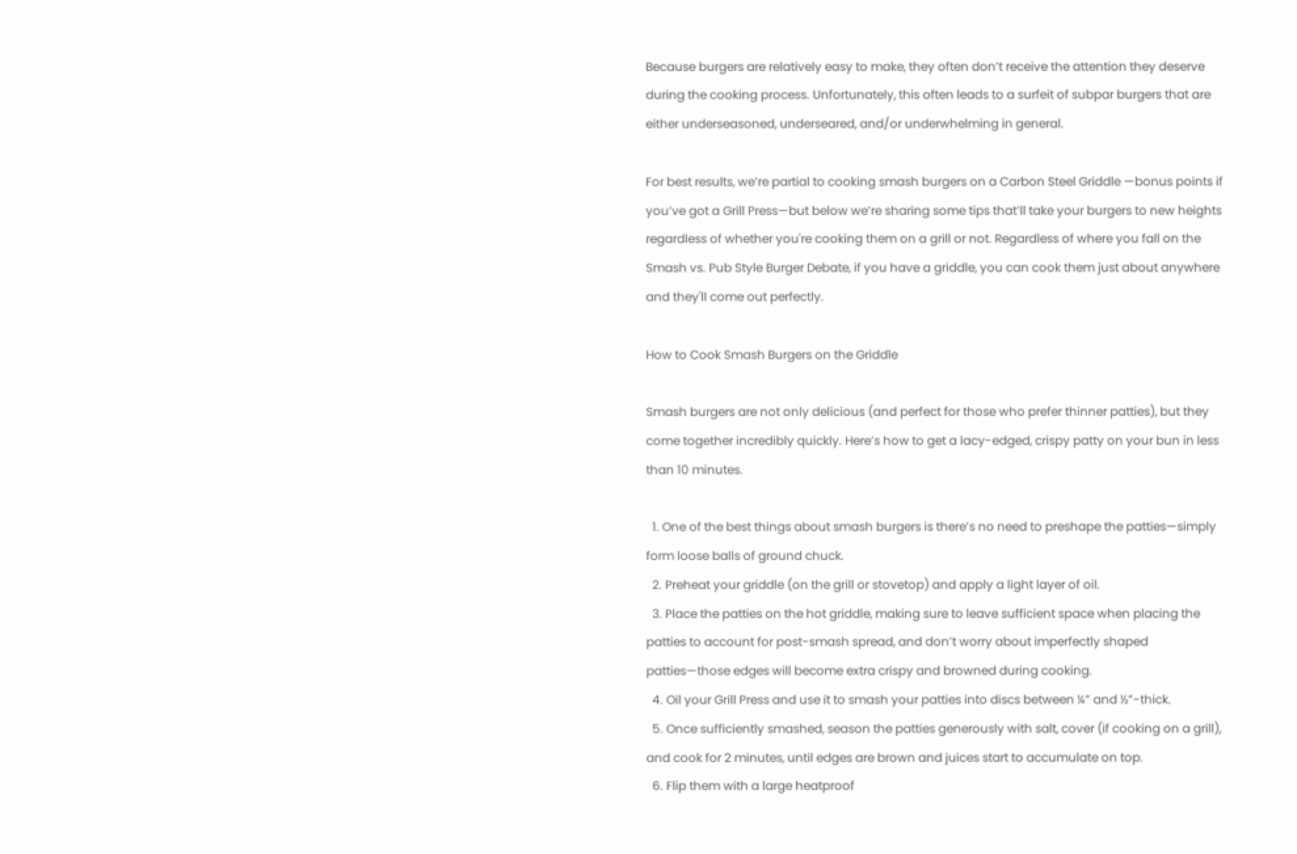Because burgers are relatively easy to make, they often don’t receive the attention they deserve during the cooking process. Unfortunately, this often leads to a surfeit of subpar burgers that are either underseasoned, underseared, and/or underwhelming in general.

For best results, we’re partial to cooking smash burgers on a Carbon Steel Griddle —bonus points if you’ve got a Grill Press—but below we’re sharing some tips that’ll take your burgers to new heights regardless of whether you're cooking them on a grill or not. Regardless of where you fall on the Smash vs. Pub Style Burger Debate, if you have a griddle, you can cook them just about anywhere and they'll come out perfectly.

How to Cook Smash Burgers on the Griddle

Smash burgers are not only delicious (and perfect for those who prefer thinner patties), but they come together incredibly quickly. Here’s how to get a lacy-edged, crispy patty on your bun in less than 10 minutes.

  1. One of the best things about smash burgers is there’s no need to preshape the patties—simply form loose balls of ground chuck.
  2. Preheat your griddle (on the grill or stovetop) and apply a light layer of oil.
  3. Place the patties on the hot griddle, making sure to leave sufficient space when placing the patties to account for post-smash spread, and don’t worry about imperfectly shaped patties—those edges will become extra crispy and browned during cooking.
  4. Oil your Grill Press and use it to smash your patties into discs between ¼” and ½”-thick.
  5. Once sufficiently smashed, season the patties generously with salt, cover (if cooking on a grill), and cook for 2 minutes, until edges are brown and juices start to accumulate on top.
  6. Flip them with a large heatproof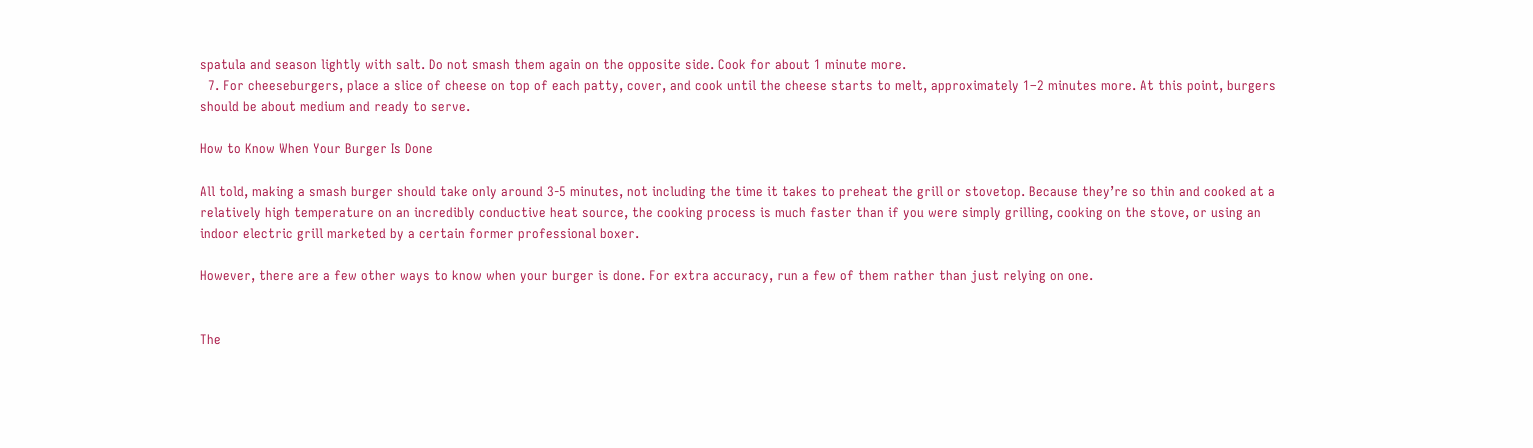spatula and season lightly with salt. Do not smash them again on the opposite side. Cook for about 1 minute more.
  7. For cheeseburgers, place a slice of cheese on top of each patty, cover, and cook until the cheese starts to melt, approximately 1–2 minutes more. At this point, burgers should be about medium and ready to serve.

How to Know When Your Burger Is Done

All told, making a smash burger should take only around 3-5 minutes, not including the time it takes to preheat the grill or stovetop. Because they’re so thin and cooked at a relatively high temperature on an incredibly conductive heat source, the cooking process is much faster than if you were simply grilling, cooking on the stove, or using an indoor electric grill marketed by a certain former professional boxer.

However, there are a few other ways to know when your burger is done. For extra accuracy, run a few of them rather than just relying on one.


The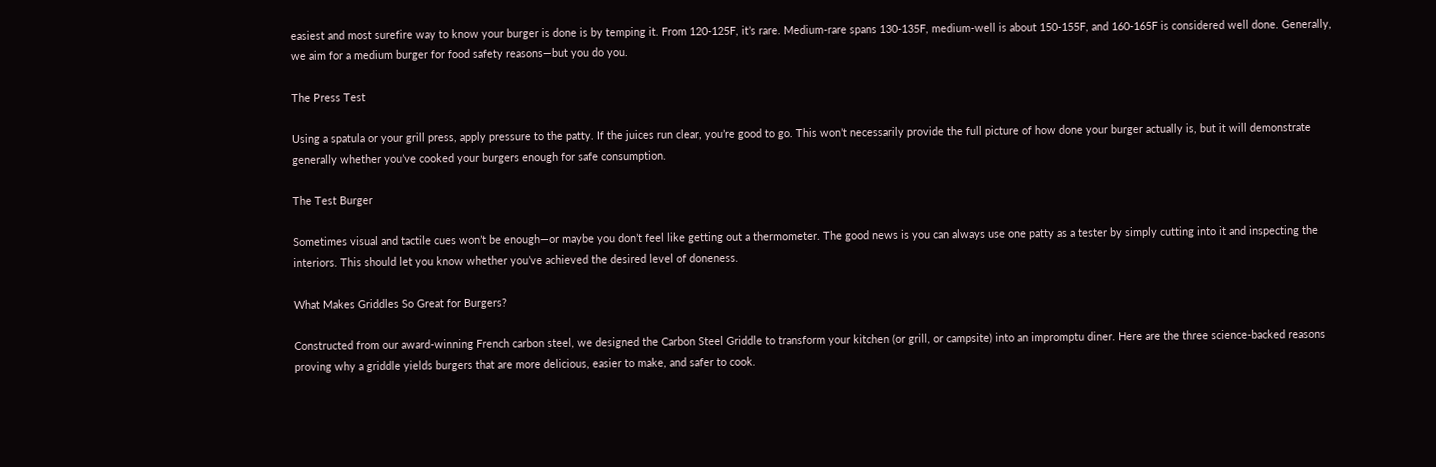easiest and most surefire way to know your burger is done is by temping it. From 120-125F, it’s rare. Medium-rare spans 130-135F, medium-well is about 150-155F, and 160-165F is considered well done. Generally, we aim for a medium burger for food safety reasons—but you do you.

The Press Test

Using a spatula or your grill press, apply pressure to the patty. If the juices run clear, you’re good to go. This won’t necessarily provide the full picture of how done your burger actually is, but it will demonstrate generally whether you’ve cooked your burgers enough for safe consumption.

The Test Burger

Sometimes visual and tactile cues won’t be enough—or maybe you don’t feel like getting out a thermometer. The good news is you can always use one patty as a tester by simply cutting into it and inspecting the interiors. This should let you know whether you’ve achieved the desired level of doneness.

What Makes Griddles So Great for Burgers?

Constructed from our award-winning French carbon steel, we designed the Carbon Steel Griddle to transform your kitchen (or grill, or campsite) into an impromptu diner. Here are the three science-backed reasons proving why a griddle yields burgers that are more delicious, easier to make, and safer to cook.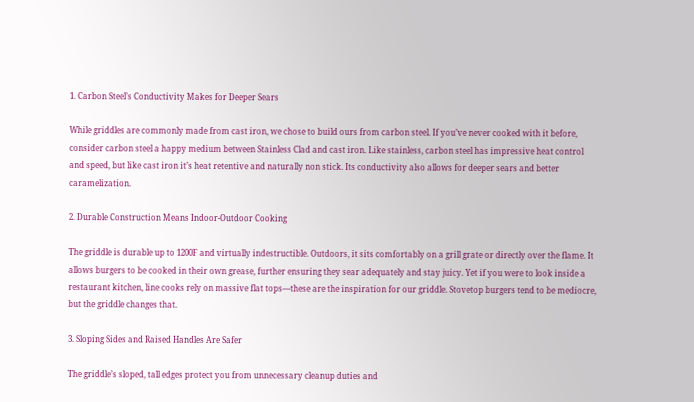1. Carbon Steel’s Conductivity Makes for Deeper Sears

While griddles are commonly made from cast iron, we chose to build ours from carbon steel. If you’ve never cooked with it before, consider carbon steel a happy medium between Stainless Clad and cast iron. Like stainless, carbon steel has impressive heat control and speed, but like cast iron it’s heat retentive and naturally non stick. Its conductivity also allows for deeper sears and better caramelization.

2. Durable Construction Means Indoor-Outdoor Cooking

The griddle is durable up to 1200F and virtually indestructible. Outdoors, it sits comfortably on a grill grate or directly over the flame. It allows burgers to be cooked in their own grease, further ensuring they sear adequately and stay juicy. Yet if you were to look inside a restaurant kitchen, line cooks rely on massive flat tops—these are the inspiration for our griddle. Stovetop burgers tend to be mediocre, but the griddle changes that.

3. Sloping Sides and Raised Handles Are Safer

The griddle’s sloped, tall edges protect you from unnecessary cleanup duties and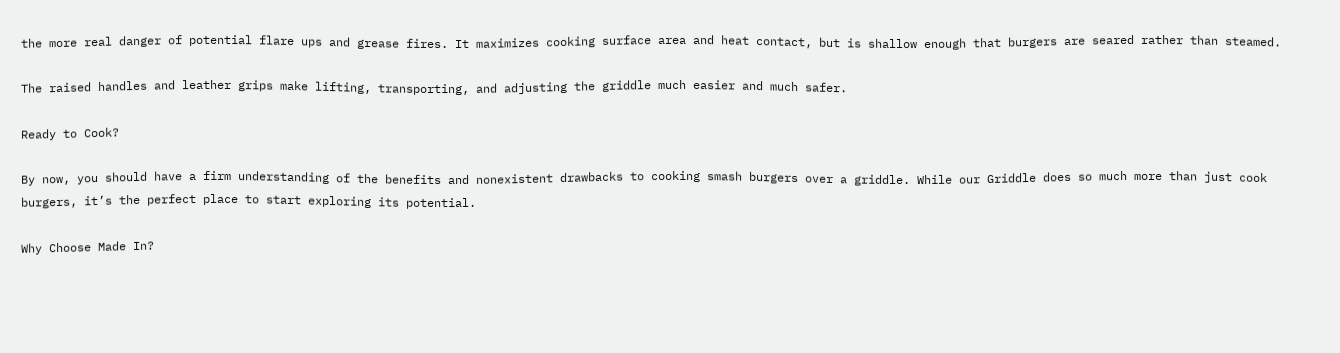the more real danger of potential flare ups and grease fires. It maximizes cooking surface area and heat contact, but is shallow enough that burgers are seared rather than steamed.

The raised handles and leather grips make lifting, transporting, and adjusting the griddle much easier and much safer.

Ready to Cook?

By now, you should have a firm understanding of the benefits and nonexistent drawbacks to cooking smash burgers over a griddle. While our Griddle does so much more than just cook burgers, it’s the perfect place to start exploring its potential.

Why Choose Made In?